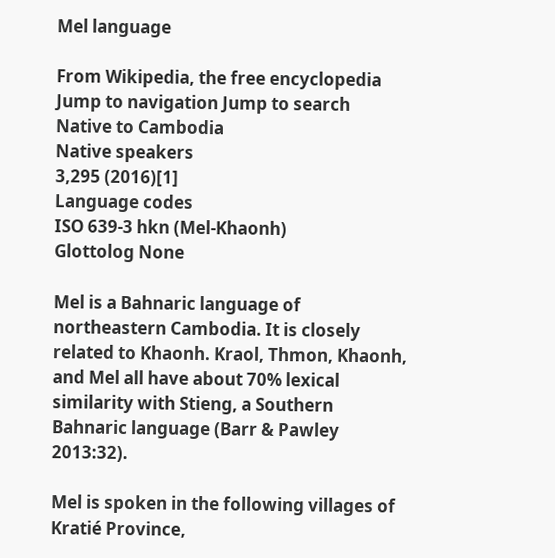Mel language

From Wikipedia, the free encyclopedia
Jump to navigation Jump to search
Native to Cambodia
Native speakers
3,295 (2016)[1]
Language codes
ISO 639-3 hkn (Mel-Khaonh)
Glottolog None

Mel is a Bahnaric language of northeastern Cambodia. It is closely related to Khaonh. Kraol, Thmon, Khaonh, and Mel all have about 70% lexical similarity with Stieng, a Southern Bahnaric language (Barr & Pawley 2013:32).

Mel is spoken in the following villages of Kratié Province,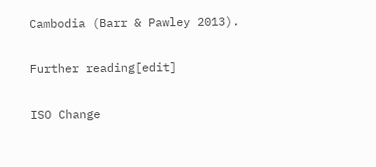Cambodia (Barr & Pawley 2013).

Further reading[edit]

ISO Change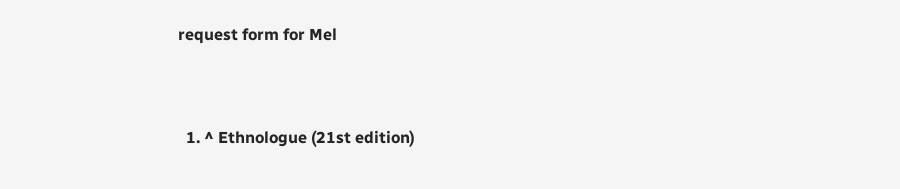request form for Mel


  1. ^ Ethnologue (21st edition)